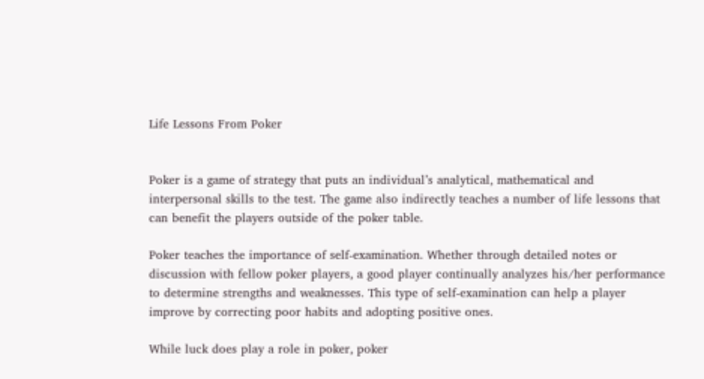Life Lessons From Poker


Poker is a game of strategy that puts an individual’s analytical, mathematical and interpersonal skills to the test. The game also indirectly teaches a number of life lessons that can benefit the players outside of the poker table.

Poker teaches the importance of self-examination. Whether through detailed notes or discussion with fellow poker players, a good player continually analyzes his/her performance to determine strengths and weaknesses. This type of self-examination can help a player improve by correcting poor habits and adopting positive ones.

While luck does play a role in poker, poker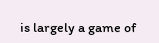is largely a game of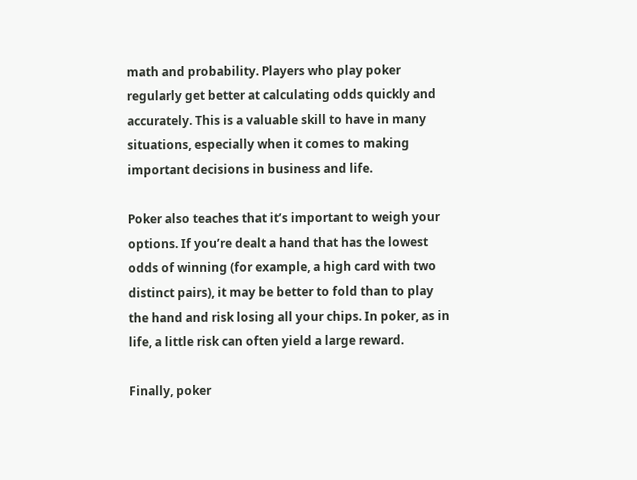math and probability. Players who play poker regularly get better at calculating odds quickly and accurately. This is a valuable skill to have in many situations, especially when it comes to making important decisions in business and life.

Poker also teaches that it’s important to weigh your options. If you’re dealt a hand that has the lowest odds of winning (for example, a high card with two distinct pairs), it may be better to fold than to play the hand and risk losing all your chips. In poker, as in life, a little risk can often yield a large reward.

Finally, poker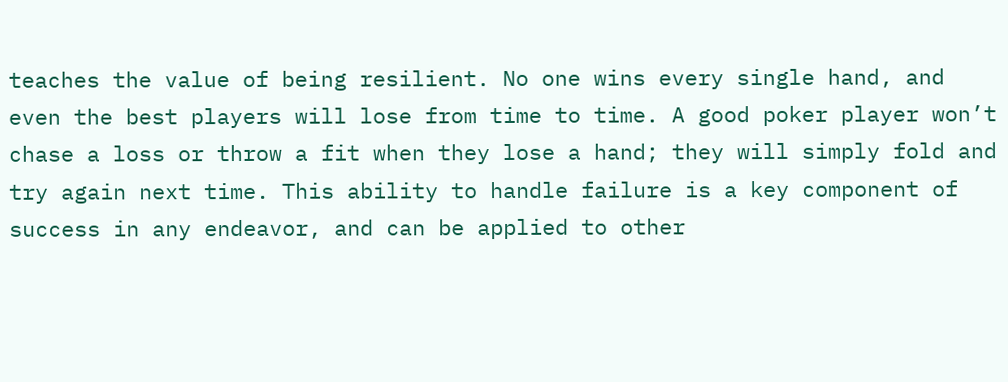teaches the value of being resilient. No one wins every single hand, and even the best players will lose from time to time. A good poker player won’t chase a loss or throw a fit when they lose a hand; they will simply fold and try again next time. This ability to handle failure is a key component of success in any endeavor, and can be applied to other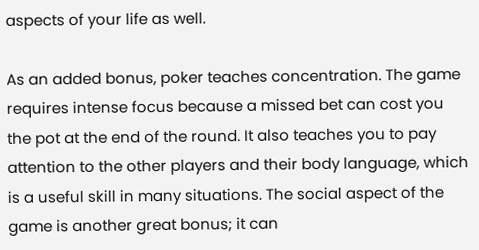aspects of your life as well.

As an added bonus, poker teaches concentration. The game requires intense focus because a missed bet can cost you the pot at the end of the round. It also teaches you to pay attention to the other players and their body language, which is a useful skill in many situations. The social aspect of the game is another great bonus; it can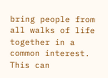bring people from all walks of life together in a common interest. This can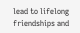lead to lifelong friendships and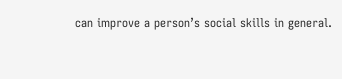can improve a person’s social skills in general.